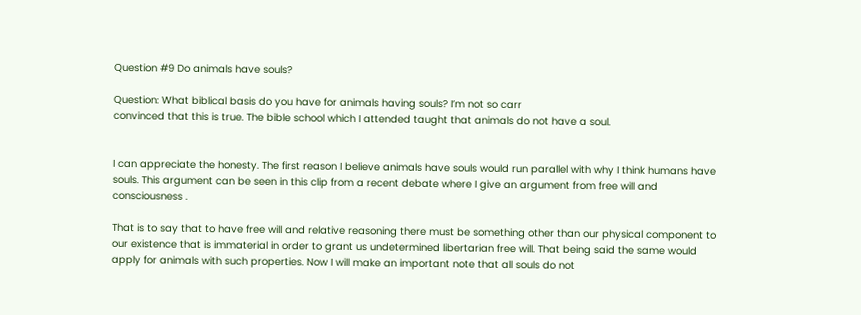Question #9 Do animals have souls?

Question: What biblical basis do you have for animals having souls? I’m not so carr
convinced that this is true. The bible school which I attended taught that animals do not have a soul.


I can appreciate the honesty. The first reason I believe animals have souls would run parallel with why I think humans have souls. This argument can be seen in this clip from a recent debate where I give an argument from free will and consciousness .

That is to say that to have free will and relative reasoning there must be something other than our physical component to our existence that is immaterial in order to grant us undetermined libertarian free will. That being said the same would apply for animals with such properties. Now I will make an important note that all souls do not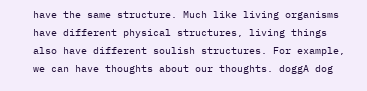have the same structure. Much like living organisms have different physical structures, living things also have different soulish structures. For example, we can have thoughts about our thoughts. doggA dog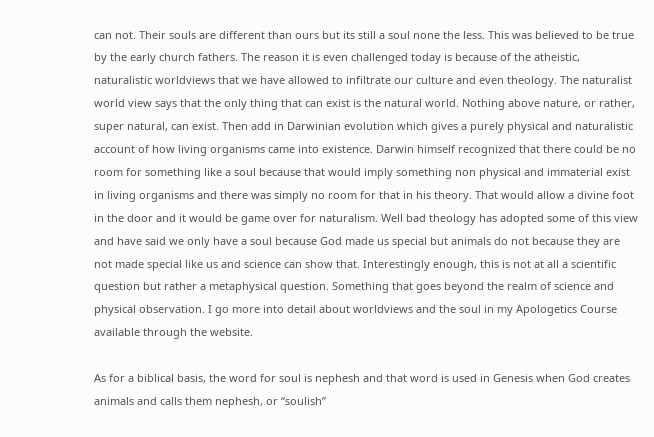can not. Their souls are different than ours but its still a soul none the less. This was believed to be true by the early church fathers. The reason it is even challenged today is because of the atheistic, naturalistic worldviews that we have allowed to infiltrate our culture and even theology. The naturalist world view says that the only thing that can exist is the natural world. Nothing above nature, or rather, super natural, can exist. Then add in Darwinian evolution which gives a purely physical and naturalistic account of how living organisms came into existence. Darwin himself recognized that there could be no room for something like a soul because that would imply something non physical and immaterial exist in living organisms and there was simply no room for that in his theory. That would allow a divine foot in the door and it would be game over for naturalism. Well bad theology has adopted some of this view and have said we only have a soul because God made us special but animals do not because they are not made special like us and science can show that. Interestingly enough, this is not at all a scientific question but rather a metaphysical question. Something that goes beyond the realm of science and physical observation. I go more into detail about worldviews and the soul in my Apologetics Course available through the website.

As for a biblical basis, the word for soul is nephesh and that word is used in Genesis when God creates animals and calls them nephesh, or “soulish”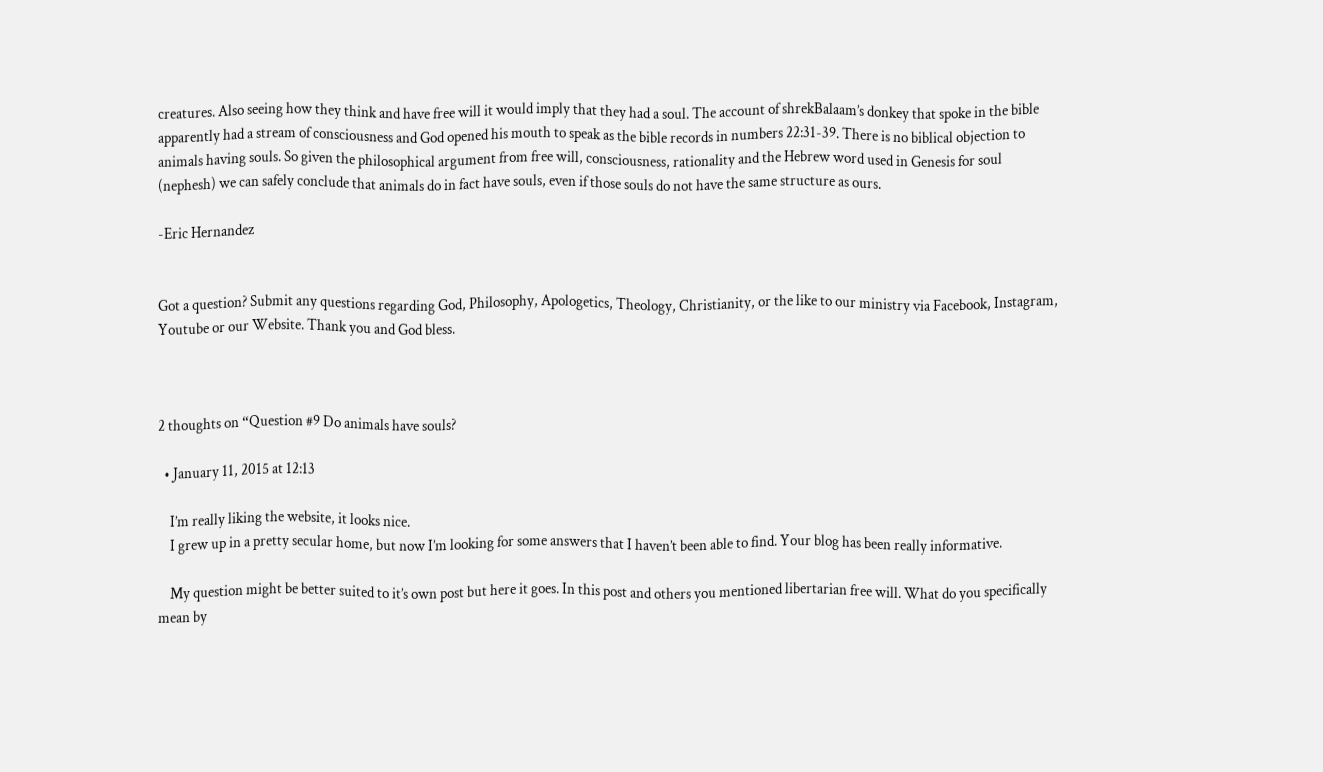creatures. Also seeing how they think and have free will it would imply that they had a soul. The account of shrekBalaam’s donkey that spoke in the bible apparently had a stream of consciousness and God opened his mouth to speak as the bible records in numbers 22:31-39. There is no biblical objection to animals having souls. So given the philosophical argument from free will, consciousness, rationality and the Hebrew word used in Genesis for soul (nephesh) we can safely conclude that animals do in fact have souls, even if those souls do not have the same structure as ours.

-Eric Hernandez


Got a question? Submit any questions regarding God, Philosophy, Apologetics, Theology, Christianity, or the like to our ministry via Facebook, Instagram, Youtube or our Website. Thank you and God bless.



2 thoughts on “Question #9 Do animals have souls?

  • January 11, 2015 at 12:13

    I’m really liking the website, it looks nice.
    I grew up in a pretty secular home, but now I’m looking for some answers that I haven’t been able to find. Your blog has been really informative.

    My question might be better suited to it’s own post but here it goes. In this post and others you mentioned libertarian free will. What do you specifically mean by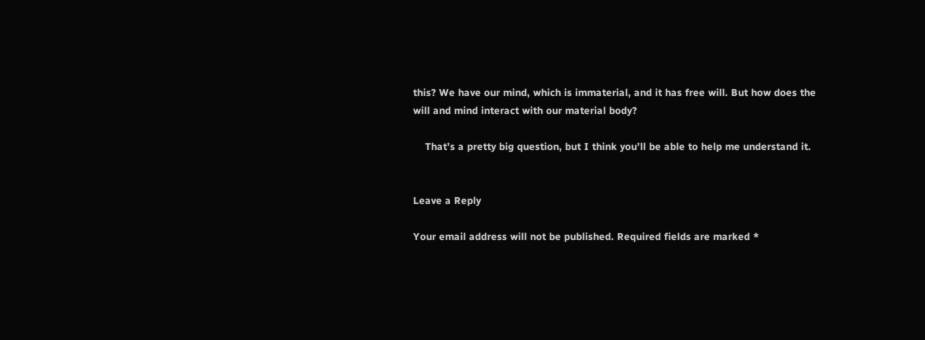this? We have our mind, which is immaterial, and it has free will. But how does the will and mind interact with our material body?

    That’s a pretty big question, but I think you’ll be able to help me understand it.


Leave a Reply

Your email address will not be published. Required fields are marked *